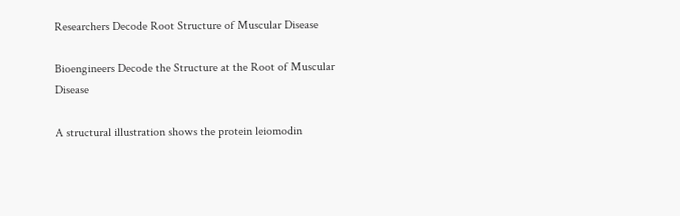Researchers Decode Root Structure of Muscular Disease

Bioengineers Decode the Structure at the Root of Muscular Disease

A structural illustration shows the protein leiomodin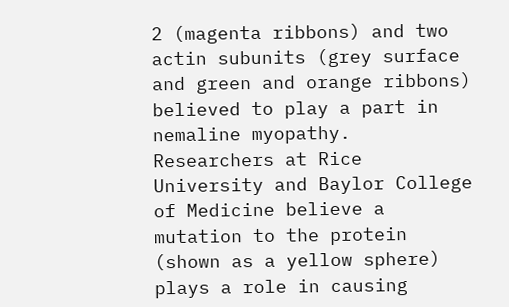2 (magenta ribbons) and two actin subunits (grey surface and green and orange ribbons) believed to play a part in nemaline myopathy. Researchers at Rice University and Baylor College of Medicine believe a mutation to the protein (shown as a yellow sphere) plays a role in causing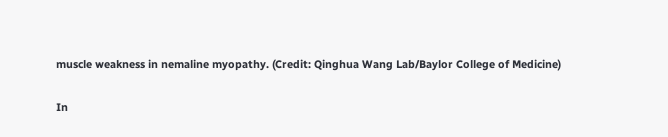muscle weakness in nemaline myopathy. (Credit: Qinghua Wang Lab/Baylor College of Medicine)

In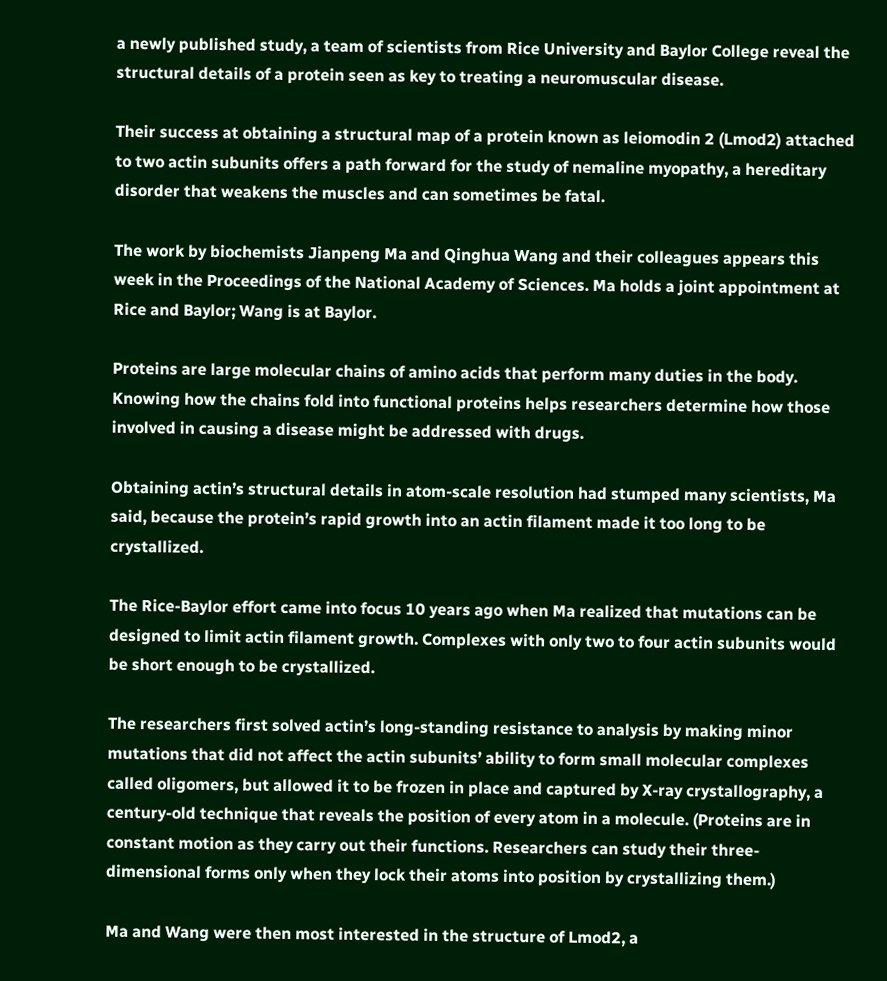a newly published study, a team of scientists from Rice University and Baylor College reveal the structural details of a protein seen as key to treating a neuromuscular disease.

Their success at obtaining a structural map of a protein known as leiomodin 2 (Lmod2) attached to two actin subunits offers a path forward for the study of nemaline myopathy, a hereditary disorder that weakens the muscles and can sometimes be fatal.

The work by biochemists Jianpeng Ma and Qinghua Wang and their colleagues appears this week in the Proceedings of the National Academy of Sciences. Ma holds a joint appointment at Rice and Baylor; Wang is at Baylor.

Proteins are large molecular chains of amino acids that perform many duties in the body. Knowing how the chains fold into functional proteins helps researchers determine how those involved in causing a disease might be addressed with drugs.

Obtaining actin’s structural details in atom-scale resolution had stumped many scientists, Ma said, because the protein’s rapid growth into an actin filament made it too long to be crystallized.

The Rice-Baylor effort came into focus 10 years ago when Ma realized that mutations can be designed to limit actin filament growth. Complexes with only two to four actin subunits would be short enough to be crystallized.

The researchers first solved actin’s long-standing resistance to analysis by making minor mutations that did not affect the actin subunits’ ability to form small molecular complexes called oligomers, but allowed it to be frozen in place and captured by X-ray crystallography, a century-old technique that reveals the position of every atom in a molecule. (Proteins are in constant motion as they carry out their functions. Researchers can study their three-dimensional forms only when they lock their atoms into position by crystallizing them.)

Ma and Wang were then most interested in the structure of Lmod2, a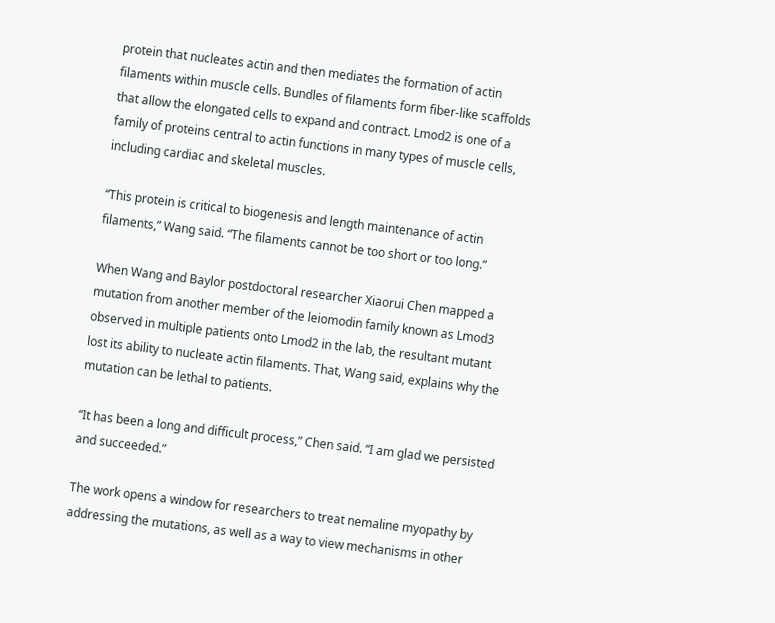protein that nucleates actin and then mediates the formation of actin filaments within muscle cells. Bundles of filaments form fiber-like scaffolds that allow the elongated cells to expand and contract. Lmod2 is one of a family of proteins central to actin functions in many types of muscle cells, including cardiac and skeletal muscles.

“This protein is critical to biogenesis and length maintenance of actin filaments,” Wang said. “The filaments cannot be too short or too long.”

When Wang and Baylor postdoctoral researcher Xiaorui Chen mapped a mutation from another member of the leiomodin family known as Lmod3 observed in multiple patients onto Lmod2 in the lab, the resultant mutant lost its ability to nucleate actin filaments. That, Wang said, explains why the mutation can be lethal to patients.

“It has been a long and difficult process,” Chen said. “I am glad we persisted and succeeded.”

The work opens a window for researchers to treat nemaline myopathy by addressing the mutations, as well as a way to view mechanisms in other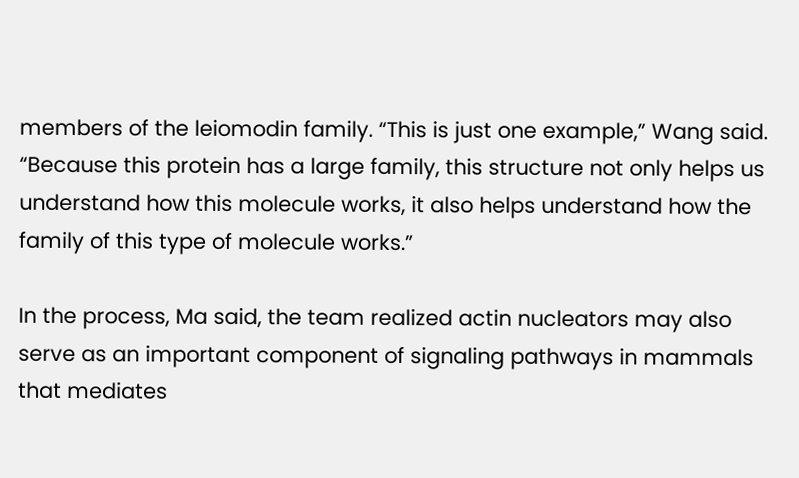members of the leiomodin family. “This is just one example,” Wang said. “Because this protein has a large family, this structure not only helps us understand how this molecule works, it also helps understand how the family of this type of molecule works.”

In the process, Ma said, the team realized actin nucleators may also serve as an important component of signaling pathways in mammals that mediates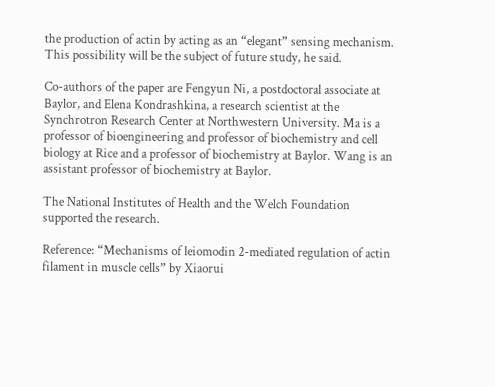the production of actin by acting as an “elegant” sensing mechanism. This possibility will be the subject of future study, he said.

Co-authors of the paper are Fengyun Ni, a postdoctoral associate at Baylor, and Elena Kondrashkina, a research scientist at the Synchrotron Research Center at Northwestern University. Ma is a professor of bioengineering and professor of biochemistry and cell biology at Rice and a professor of biochemistry at Baylor. Wang is an assistant professor of biochemistry at Baylor.

The National Institutes of Health and the Welch Foundation supported the research.

Reference: “Mechanisms of leiomodin 2-mediated regulation of actin filament in muscle cells” by Xiaorui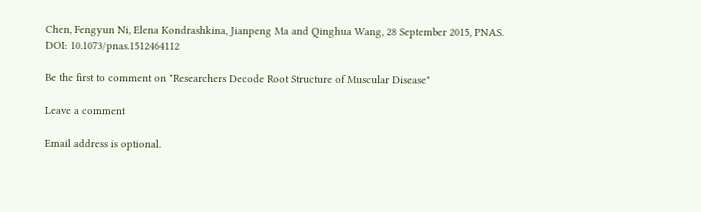Chen, Fengyun Ni, Elena Kondrashkina, Jianpeng Ma and Qinghua Wang, 28 September 2015, PNAS.
DOI: 10.1073/pnas.1512464112

Be the first to comment on "Researchers Decode Root Structure of Muscular Disease"

Leave a comment

Email address is optional.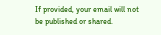If provided, your email will not be published or shared.